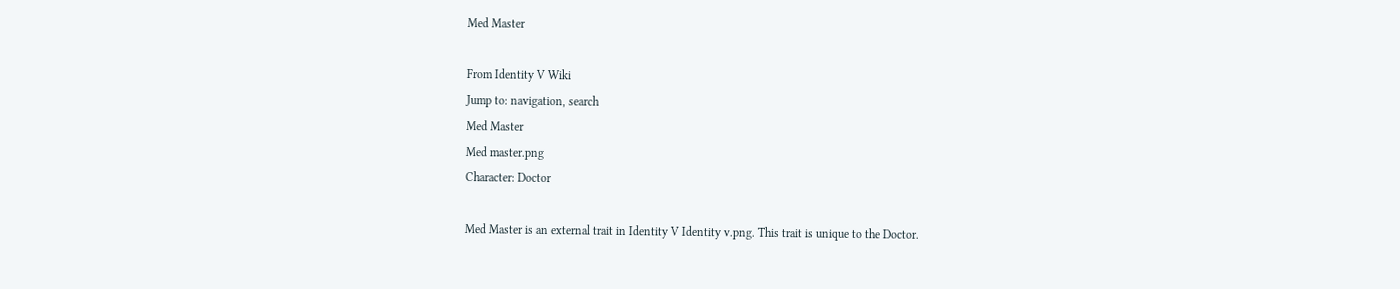Med Master

From Identity V Wiki
Jump to: navigation, search
Med Master
Med master.png
Character: Doctor

Med Master is an external trait in Identity V Identity v.png. This trait is unique to the Doctor.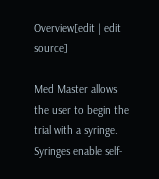Overview[edit | edit source]

Med Master allows the user to begin the trial with a syringe. Syringes enable self-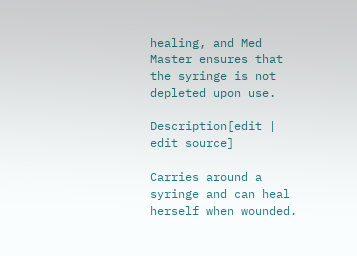healing, and Med Master ensures that the syringe is not depleted upon use.

Description[edit | edit source]

Carries around a syringe and can heal herself when wounded.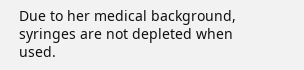Due to her medical background, syringes are not depleted when used.